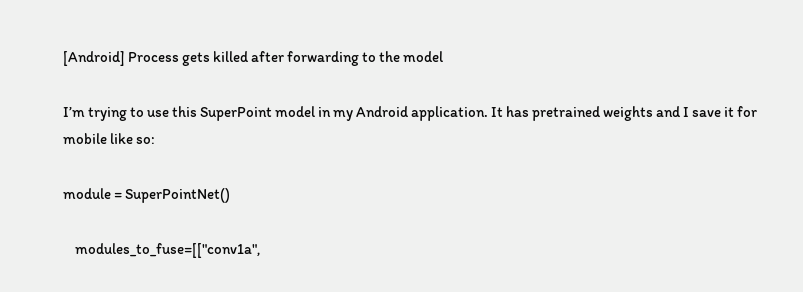[Android] Process gets killed after forwarding to the model

I’m trying to use this SuperPoint model in my Android application. It has pretrained weights and I save it for mobile like so:

module = SuperPointNet()

    modules_to_fuse=[["conv1a",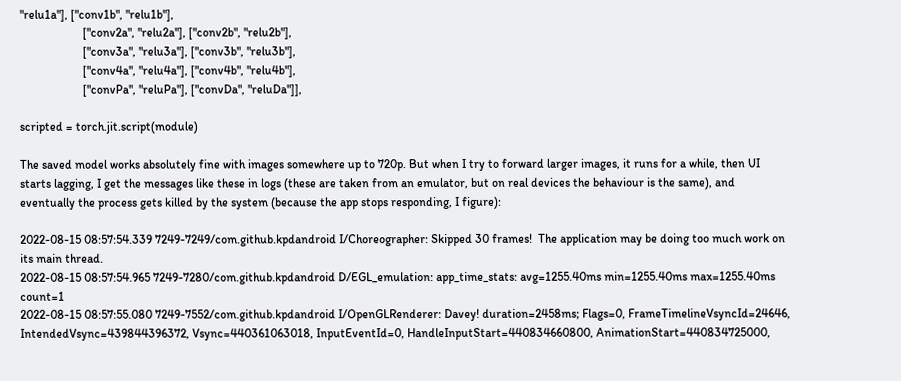"relu1a"], ["conv1b", "relu1b"],
                     ["conv2a", "relu2a"], ["conv2b", "relu2b"],
                     ["conv3a", "relu3a"], ["conv3b", "relu3b"],
                     ["conv4a", "relu4a"], ["conv4b", "relu4b"],
                     ["convPa", "reluPa"], ["convDa", "reluDa"]],

scripted = torch.jit.script(module)

The saved model works absolutely fine with images somewhere up to 720p. But when I try to forward larger images, it runs for a while, then UI starts lagging, I get the messages like these in logs (these are taken from an emulator, but on real devices the behaviour is the same), and eventually the process gets killed by the system (because the app stops responding, I figure):

2022-08-15 08:57:54.339 7249-7249/com.github.kpdandroid I/Choreographer: Skipped 30 frames!  The application may be doing too much work on its main thread.
2022-08-15 08:57:54.965 7249-7280/com.github.kpdandroid D/EGL_emulation: app_time_stats: avg=1255.40ms min=1255.40ms max=1255.40ms count=1
2022-08-15 08:57:55.080 7249-7552/com.github.kpdandroid I/OpenGLRenderer: Davey! duration=2458ms; Flags=0, FrameTimelineVsyncId=24646, IntendedVsync=439844396372, Vsync=440361063018, InputEventId=0, HandleInputStart=440834660800, AnimationStart=440834725000,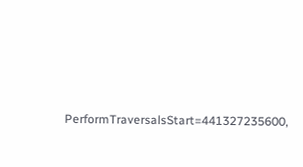PerformTraversalsStart=441327235600,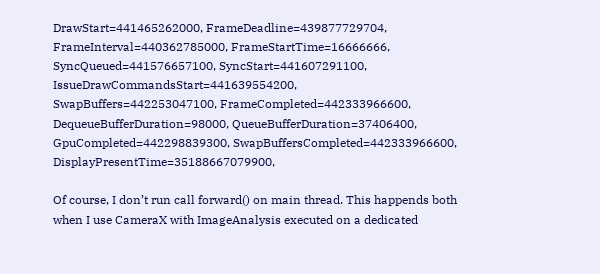DrawStart=441465262000, FrameDeadline=439877729704, FrameInterval=440362785000, FrameStartTime=16666666, SyncQueued=441576657100, SyncStart=441607291100, IssueDrawCommandsStart=441639554200, SwapBuffers=442253047100, FrameCompleted=442333966600, DequeueBufferDuration=98000, QueueBufferDuration=37406400, GpuCompleted=442298839300, SwapBuffersCompleted=442333966600, DisplayPresentTime=35188667079900,

Of course, I don’t run call forward() on main thread. This happends both when I use CameraX with ImageAnalysis executed on a dedicated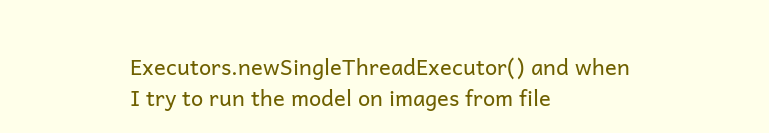Executors.newSingleThreadExecutor() and when I try to run the model on images from file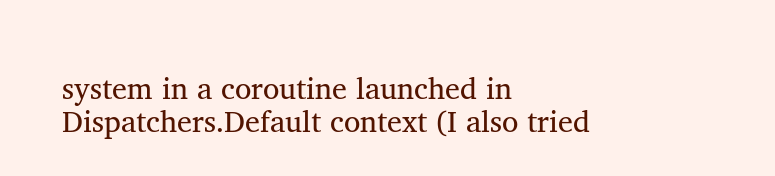system in a coroutine launched in Dispatchers.Default context (I also tried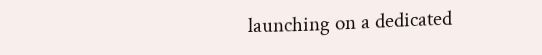launching on a dedicated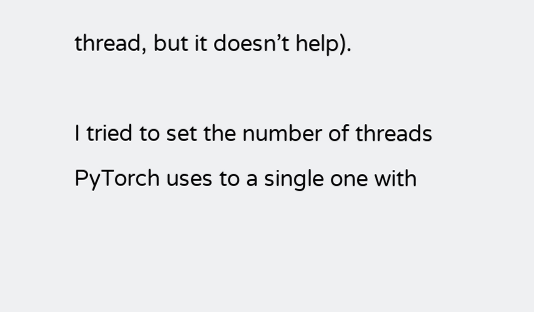thread, but it doesn’t help).

I tried to set the number of threads PyTorch uses to a single one with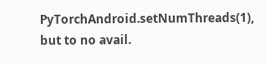PyTorchAndroid.setNumThreads(1), but to no avail.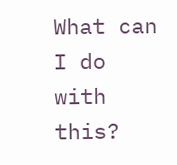What can I do with this?